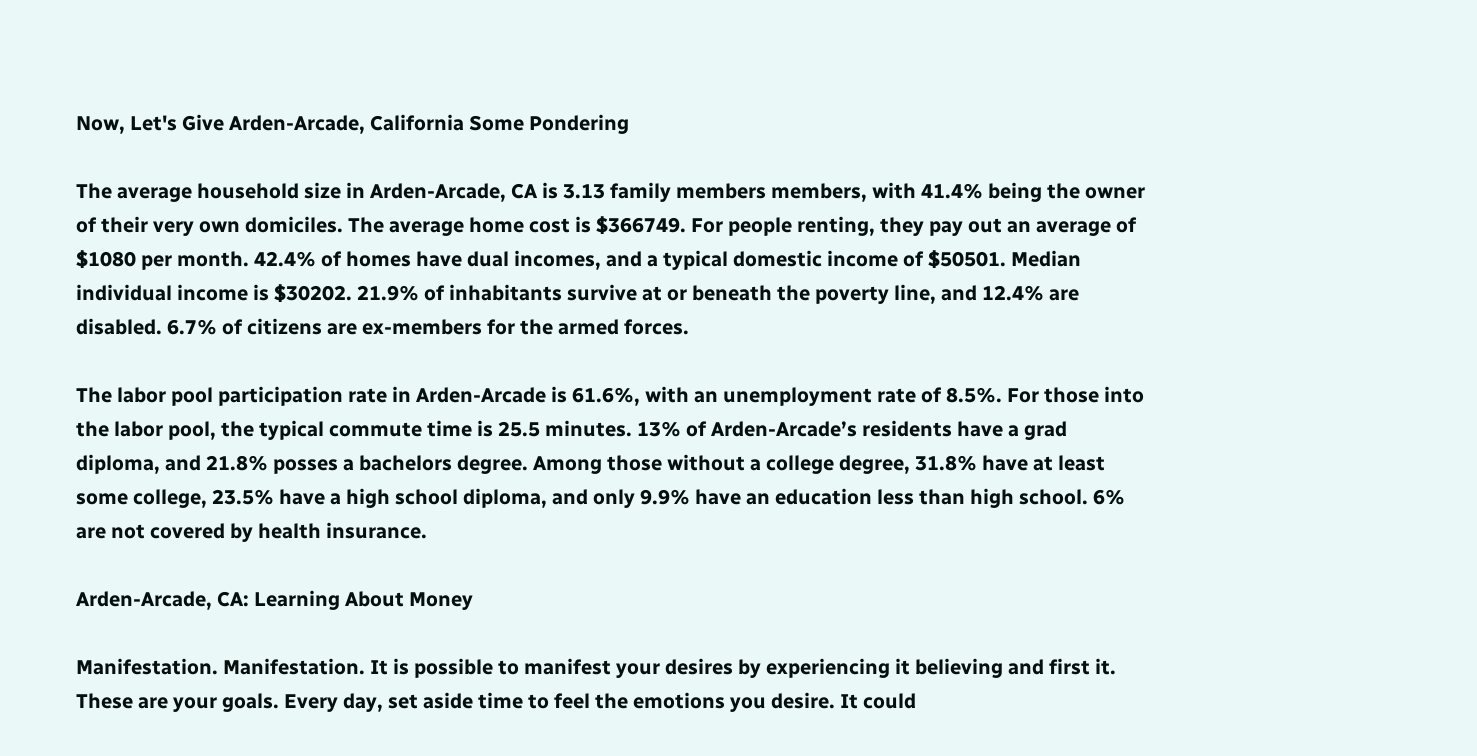Now, Let's Give Arden-Arcade, California Some Pondering

The average household size in Arden-Arcade, CA is 3.13 family members members, with 41.4% being the owner of their very own domiciles. The average home cost is $366749. For people renting, they pay out an average of $1080 per month. 42.4% of homes have dual incomes, and a typical domestic income of $50501. Median individual income is $30202. 21.9% of inhabitants survive at or beneath the poverty line, and 12.4% are disabled. 6.7% of citizens are ex-members for the armed forces.

The labor pool participation rate in Arden-Arcade is 61.6%, with an unemployment rate of 8.5%. For those into the labor pool, the typical commute time is 25.5 minutes. 13% of Arden-Arcade’s residents have a grad diploma, and 21.8% posses a bachelors degree. Among those without a college degree, 31.8% have at least some college, 23.5% have a high school diploma, and only 9.9% have an education less than high school. 6% are not covered by health insurance.

Arden-Arcade, CA: Learning About Money

Manifestation. Manifestation. It is possible to manifest your desires by experiencing it believing and first it. These are your goals. Every day, set aside time to feel the emotions you desire. It could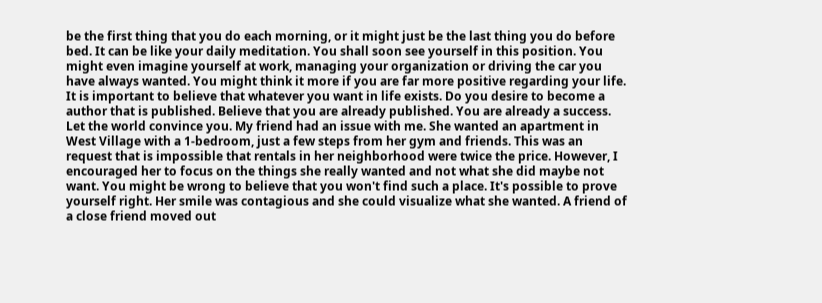be the first thing that you do each morning, or it might just be the last thing you do before bed. It can be like your daily meditation. You shall soon see yourself in this position. You might even imagine yourself at work, managing your organization or driving the car you have always wanted. You might think it more if you are far more positive regarding your life. It is important to believe that whatever you want in life exists. Do you desire to become a author that is published. Believe that you are already published. You are already a success. Let the world convince you. My friend had an issue with me. She wanted an apartment in West Village with a 1-bedroom, just a few steps from her gym and friends. This was an request that is impossible that rentals in her neighborhood were twice the price. However, I encouraged her to focus on the things she really wanted and not what she did maybe not want. You might be wrong to believe that you won't find such a place. It's possible to prove yourself right. Her smile was contagious and she could visualize what she wanted. A friend of a close friend moved out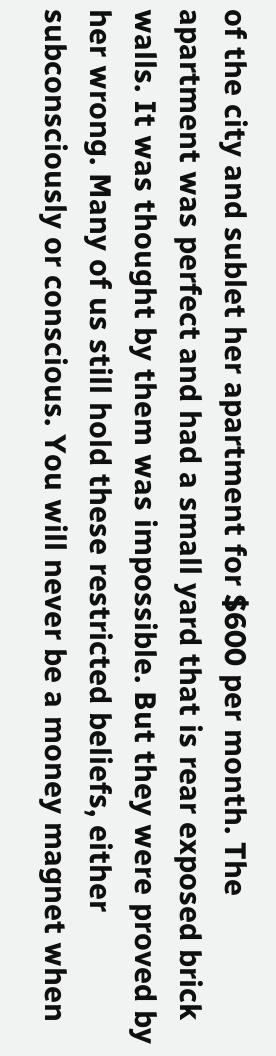of the city and sublet her apartment for $600 per month. The apartment was perfect and had a small yard that is rear exposed brick walls. It was thought by them was impossible. But they were proved by her wrong. Many of us still hold these restricted beliefs, either subconsciously or conscious. You will never be a money magnet when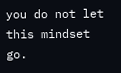you do not let this mindset go.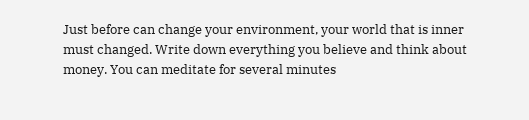Just before can change your environment, your world that is inner must changed. Write down everything you believe and think about money. You can meditate for several minutes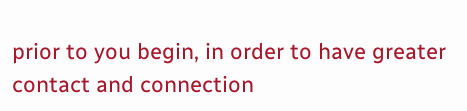prior to you begin, in order to have greater contact and connection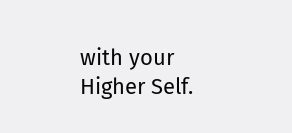with your Higher Self.